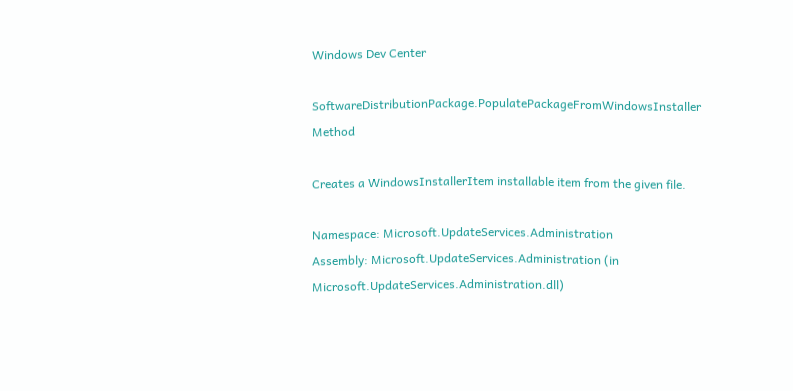Windows Dev Center

SoftwareDistributionPackage.PopulatePackageFromWindowsInstaller Method

Creates a WindowsInstallerItem installable item from the given file.

Namespace: Microsoft.UpdateServices.Administration
Assembly: Microsoft.UpdateServices.Administration (in Microsoft.UpdateServices.Administration.dll)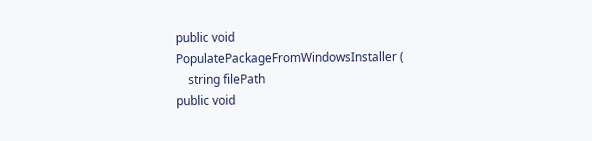public void PopulatePackageFromWindowsInstaller (
    string filePath
public void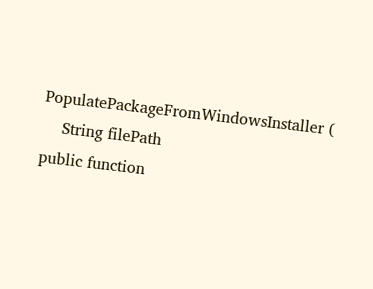PopulatePackageFromWindowsInstaller (
    String filePath
public function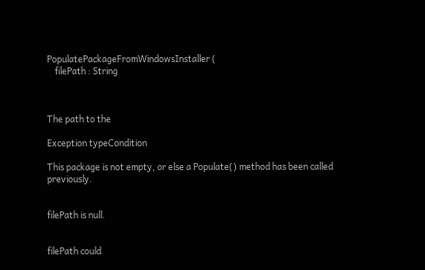PopulatePackageFromWindowsInstaller (
    filePath : String



The path to the

Exception typeCondition

This package is not empty, or else a Populate() method has been called previously.


filePath is null.


filePath could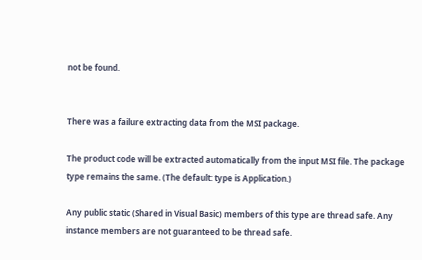not be found.


There was a failure extracting data from the MSI package.

The product code will be extracted automatically from the input MSI file. The package type remains the same. (The default: type is Application.)

Any public static (Shared in Visual Basic) members of this type are thread safe. Any instance members are not guaranteed to be thread safe.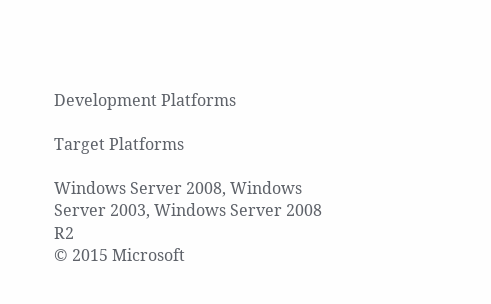Development Platforms

Target Platforms

Windows Server 2008, Windows Server 2003, Windows Server 2008 R2
© 2015 Microsoft